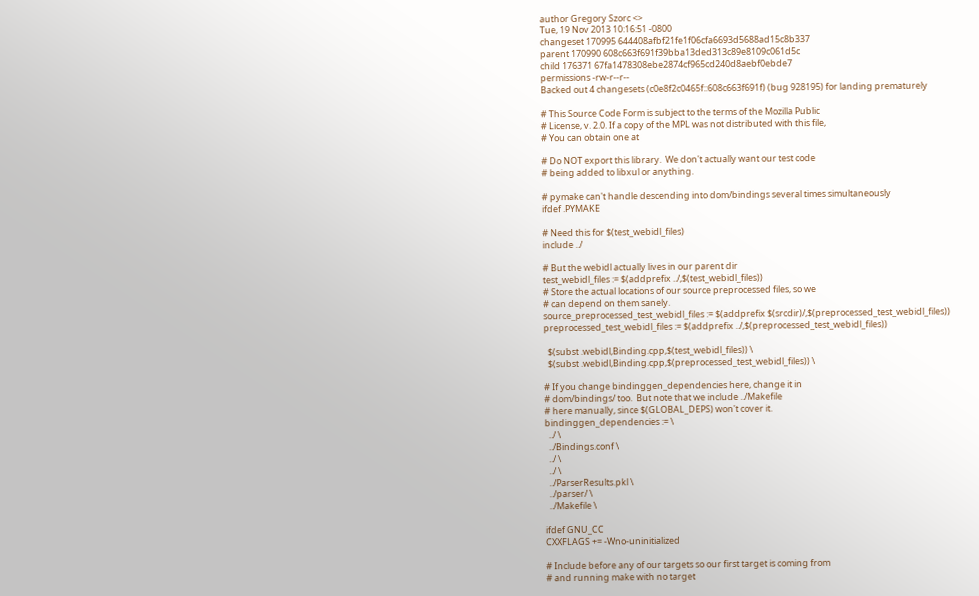author Gregory Szorc <>
Tue, 19 Nov 2013 10:16:51 -0800
changeset 170995 644408afbf21fe1f06cfa6693d5688ad15c8b337
parent 170990 608c663f691f39bba13ded313c89e8109c061d5c
child 176371 67fa1478308ebe2874cf965cd240d8aebf0ebde7
permissions -rw-r--r--
Backed out 4 changesets (c0e8f2c0465f::608c663f691f) (bug 928195) for landing prematurely

# This Source Code Form is subject to the terms of the Mozilla Public
# License, v. 2.0. If a copy of the MPL was not distributed with this file,
# You can obtain one at

# Do NOT export this library.  We don't actually want our test code
# being added to libxul or anything.

# pymake can't handle descending into dom/bindings several times simultaneously
ifdef .PYMAKE

# Need this for $(test_webidl_files)
include ../

# But the webidl actually lives in our parent dir
test_webidl_files := $(addprefix ../,$(test_webidl_files))
# Store the actual locations of our source preprocessed files, so we
# can depend on them sanely.
source_preprocessed_test_webidl_files := $(addprefix $(srcdir)/,$(preprocessed_test_webidl_files))
preprocessed_test_webidl_files := $(addprefix ../,$(preprocessed_test_webidl_files))

  $(subst .webidl,Binding.cpp,$(test_webidl_files)) \
  $(subst .webidl,Binding.cpp,$(preprocessed_test_webidl_files)) \

# If you change bindinggen_dependencies here, change it in
# dom/bindings/ too.  But note that we include ../Makefile
# here manually, since $(GLOBAL_DEPS) won't cover it.
bindinggen_dependencies := \
  ../ \
  ../Bindings.conf \
  ../ \
  ../ \
  ../ParserResults.pkl \
  ../parser/ \
  ../Makefile \

ifdef GNU_CC
CXXFLAGS += -Wno-uninitialized

# Include before any of our targets so our first target is coming from
# and running make with no target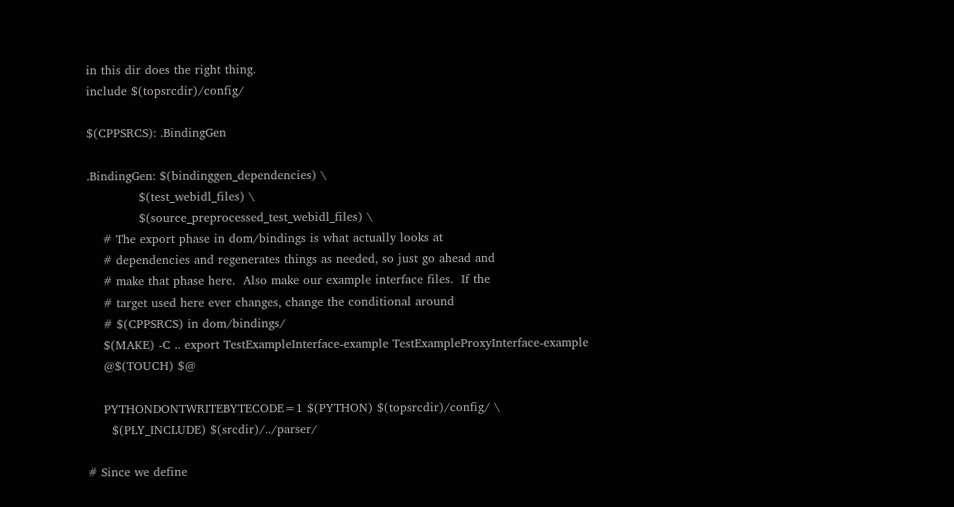in this dir does the right thing.
include $(topsrcdir)/config/

$(CPPSRCS): .BindingGen

.BindingGen: $(bindinggen_dependencies) \
             $(test_webidl_files) \
             $(source_preprocessed_test_webidl_files) \
    # The export phase in dom/bindings is what actually looks at
    # dependencies and regenerates things as needed, so just go ahead and
    # make that phase here.  Also make our example interface files.  If the
    # target used here ever changes, change the conditional around
    # $(CPPSRCS) in dom/bindings/
    $(MAKE) -C .. export TestExampleInterface-example TestExampleProxyInterface-example
    @$(TOUCH) $@

    PYTHONDONTWRITEBYTECODE=1 $(PYTHON) $(topsrcdir)/config/ \
      $(PLY_INCLUDE) $(srcdir)/../parser/

# Since we define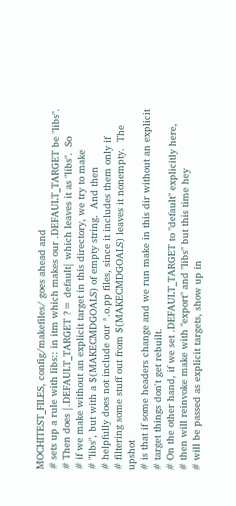MOCHITEST_FILES, config/makefiles/ goes ahead and
# sets up a rule with libs:: in itm which makes our .DEFAULT_TARGET be "libs".
# Then does |.DEFAULT_TARGET ?= default| which leaves it as "libs".  So
# if we make without an explicit target in this directory, we try to make
# "libs", but with a $(MAKECMDGOALS) of empty string.  And then
# helpfully does not include our *.o.pp files, since it includes them only if
# filtering some stuff out from $(MAKECMDGOALS) leaves it nonempty.  The upshot
# is that if some headers change and we run make in this dir without an explicit
# target things don't get rebuilt.
# On the other hand, if we set .DEFAULT_TARGET to "default" explicitly here,
# then will reinvoke make with "export" and "libs" but this time hey
# will be passed as explicit targets, show up in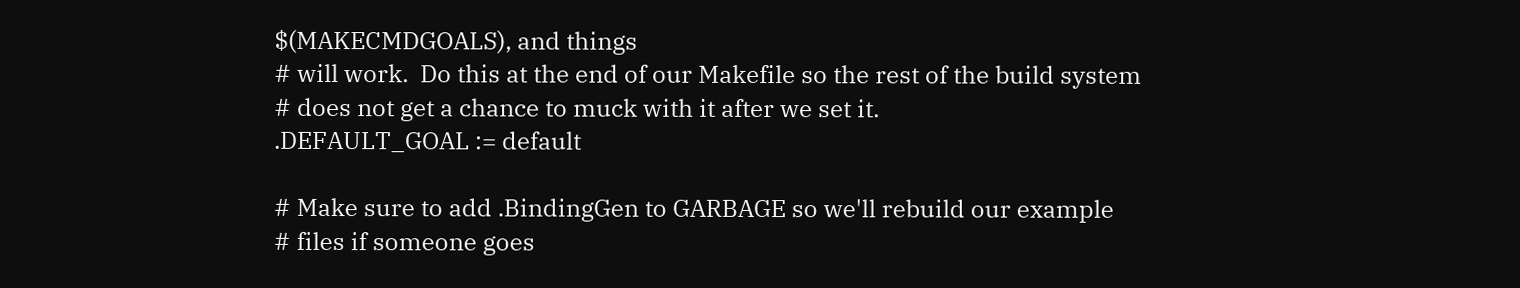$(MAKECMDGOALS), and things
# will work.  Do this at the end of our Makefile so the rest of the build system
# does not get a chance to muck with it after we set it.
.DEFAULT_GOAL := default

# Make sure to add .BindingGen to GARBAGE so we'll rebuild our example
# files if someone goes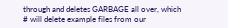through and deletes GARBAGE all over, which
# will delete example files from our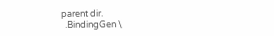parent dir.
  .BindingGen \